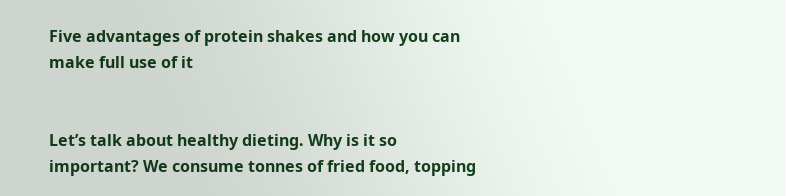Five advantages of protein shakes and how you can make full use of it


Let’s talk about healthy dieting. Why is it so important? We consume tonnes of fried food, topping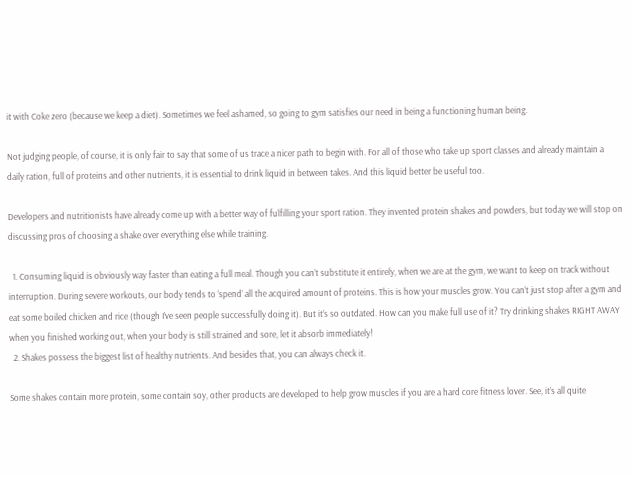it with Coke zero (because we keep a diet). Sometimes we feel ashamed, so going to gym satisfies our need in being a functioning human being.

Not judging people, of course, it is only fair to say that some of us trace a nicer path to begin with. For all of those who take up sport classes and already maintain a daily ration, full of proteins and other nutrients, it is essential to drink liquid in between takes. And this liquid better be useful too.

Developers and nutritionists have already come up with a better way of fulfilling your sport ration. They invented protein shakes and powders, but today we will stop on discussing pros of choosing a shake over everything else while training.

  1. Consuming liquid is obviously way faster than eating a full meal. Though you can’t substitute it entirely, when we are at the gym, we want to keep on track without interruption. During severe workouts, our body tends to ‘spend’ all the acquired amount of proteins. This is how your muscles grow. You can’t just stop after a gym and eat some boiled chicken and rice (though I’ve seen people successfully doing it). But it’s so outdated. How can you make full use of it? Try drinking shakes RIGHT AWAY when you finished working out, when your body is still strained and sore, let it absorb immediately!
  2. Shakes possess the biggest list of healthy nutrients. And besides that, you can always check it.

Some shakes contain more protein, some contain soy, other products are developed to help grow muscles if you are a hard core fitness lover. See, it’s all quite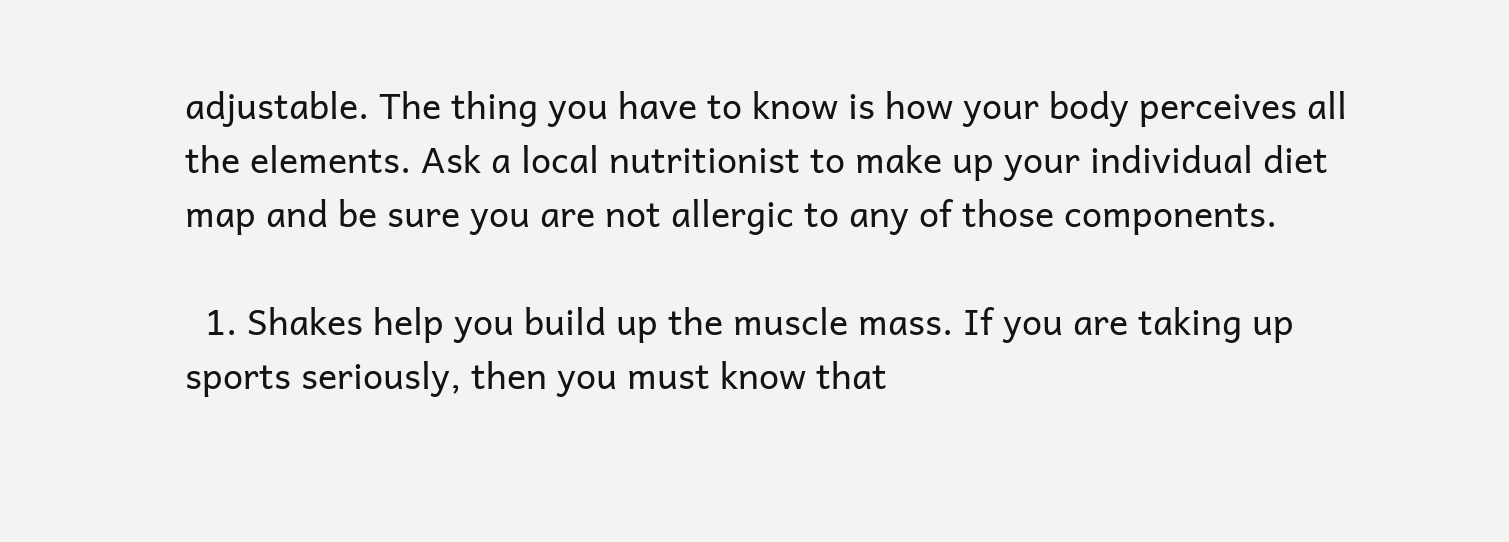adjustable. The thing you have to know is how your body perceives all the elements. Ask a local nutritionist to make up your individual diet map and be sure you are not allergic to any of those components.

  1. Shakes help you build up the muscle mass. If you are taking up sports seriously, then you must know that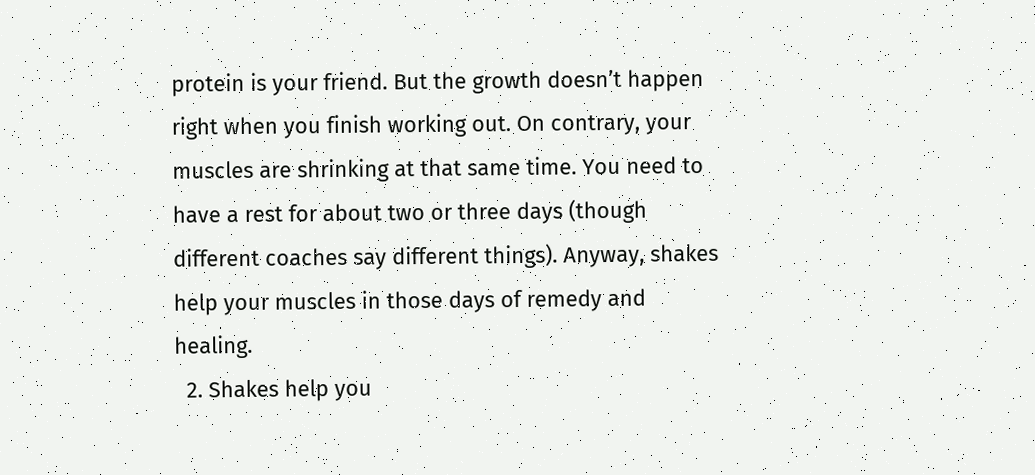protein is your friend. But the growth doesn’t happen right when you finish working out. On contrary, your muscles are shrinking at that same time. You need to have a rest for about two or three days (though different coaches say different things). Anyway, shakes help your muscles in those days of remedy and healing.
  2. Shakes help you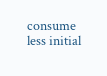consume less initial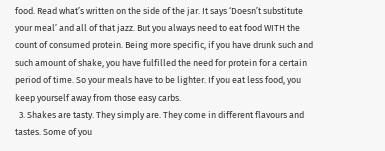food. Read what’s written on the side of the jar. It says ‘Doesn’t substitute your meal’ and all of that jazz. But you always need to eat food WITH the count of consumed protein. Being more specific, if you have drunk such and such amount of shake, you have fulfilled the need for protein for a certain period of time. So your meals have to be lighter. If you eat less food, you keep yourself away from those easy carbs.
  3. Shakes are tasty. They simply are. They come in different flavours and tastes. Some of you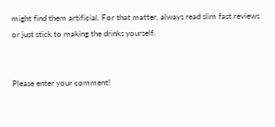might find them artificial. For that matter, always read slim fast reviews or just stick to making the drinks yourself.


Please enter your comment!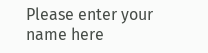Please enter your name here